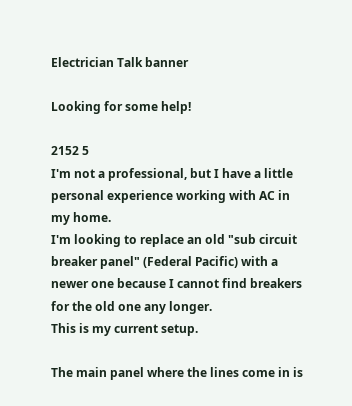Electrician Talk banner

Looking for some help!

2152 5
I'm not a professional, but I have a little personal experience working with AC in my home.
I'm looking to replace an old "sub circuit breaker panel" (Federal Pacific) with a newer one because I cannot find breakers for the old one any longer.
This is my current setup.

The main panel where the lines come in is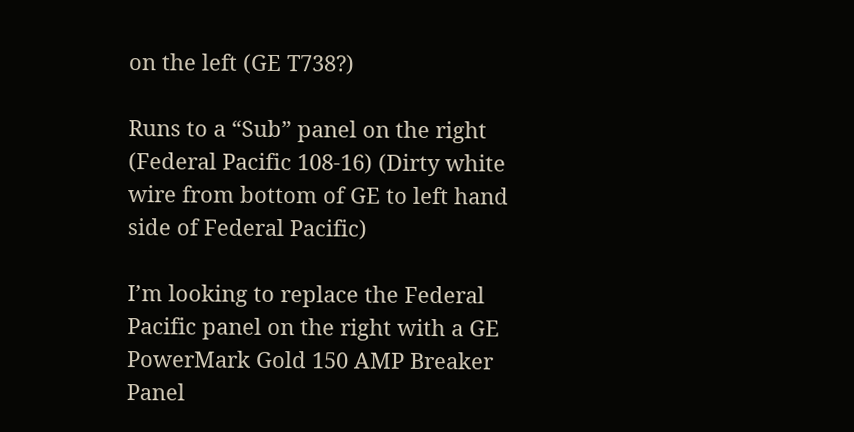on the left (GE T738?)

Runs to a “Sub” panel on the right (Federal Pacific 108-16) (Dirty white wire from bottom of GE to left hand side of Federal Pacific)

I’m looking to replace the Federal Pacific panel on the right with a GE PowerMark Gold 150 AMP Breaker Panel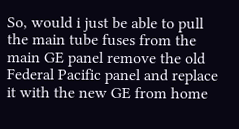So, would i just be able to pull the main tube fuses from the main GE panel remove the old Federal Pacific panel and replace it with the new GE from home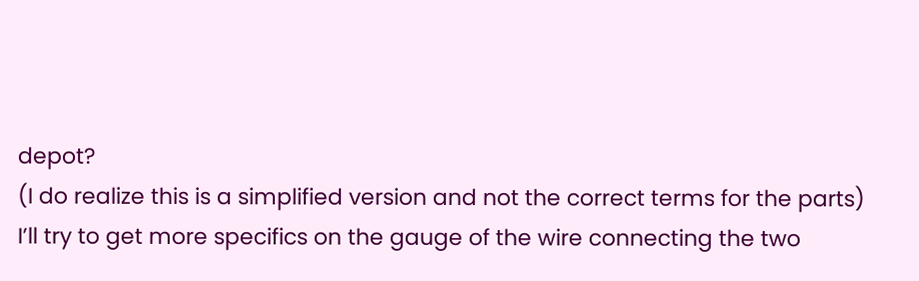depot?
(I do realize this is a simplified version and not the correct terms for the parts)
I’ll try to get more specifics on the gauge of the wire connecting the two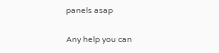panels asap

Any help you can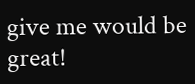give me would be great!